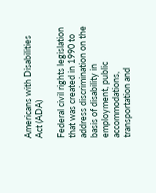Americans with Disabilities Act (ADA)

Federal civil rights legislation that was created in 1990 to address discrimination on the basis of disability in employment, public accommodations, transportation and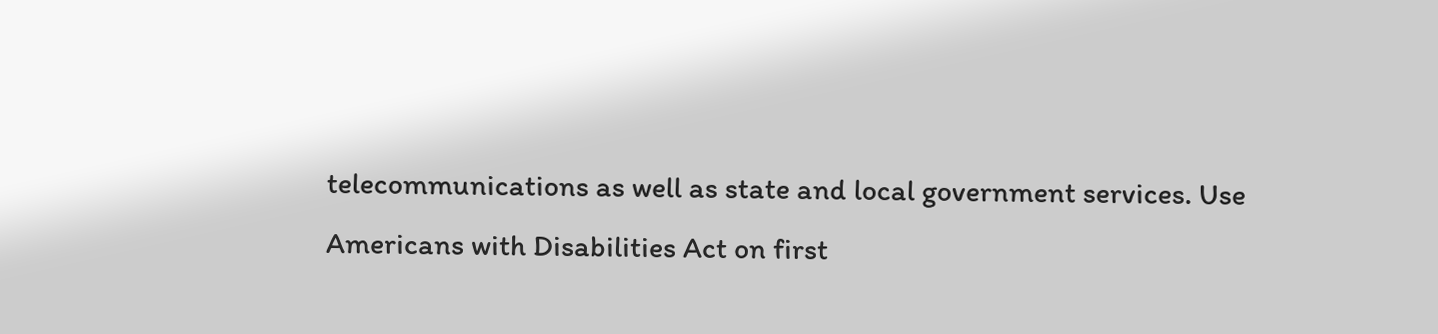telecommunications as well as state and local government services. Use Americans with Disabilities Act on first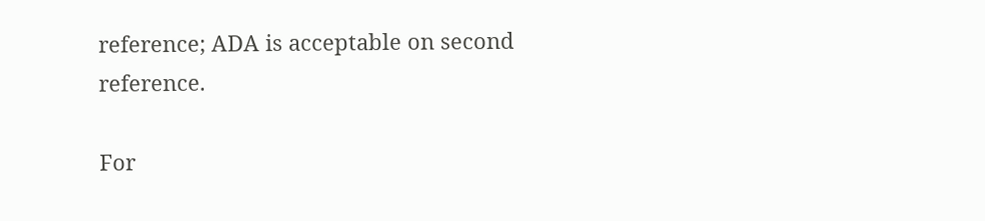reference; ADA is acceptable on second reference.

For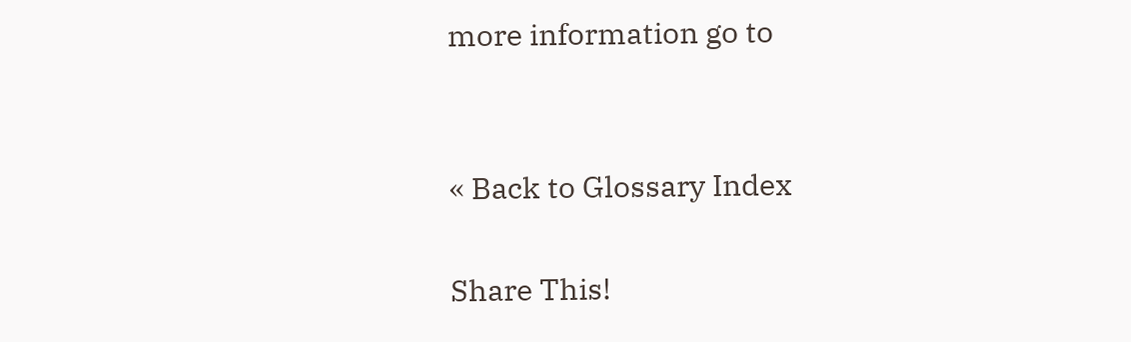more information go to


« Back to Glossary Index

Share This!